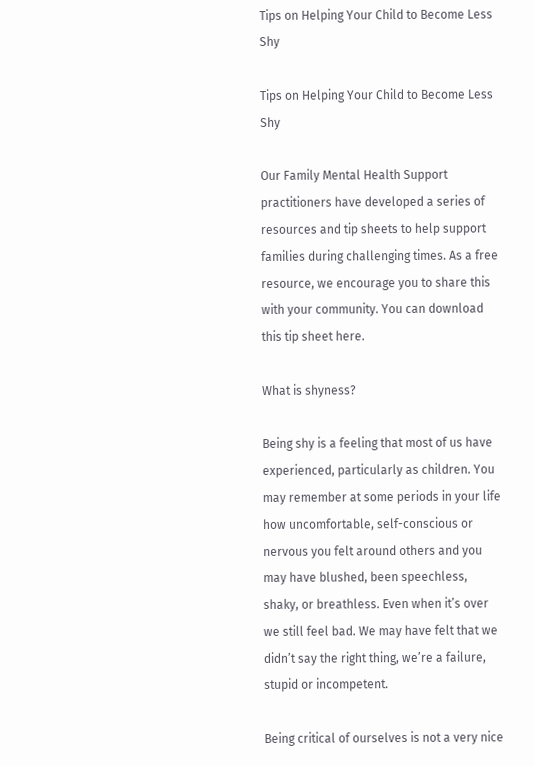Tips on Helping Your Child to Become Less Shy

Tips on Helping Your Child to Become Less Shy

Our Family Mental Health Support practitioners have developed a series of resources and tip sheets to help support families during challenging times. As a free resource, we encourage you to share this with your community. You can download this tip sheet here.

What is shyness?

Being shy is a feeling that most of us have experienced, particularly as children. You may remember at some periods in your life how uncomfortable, self-conscious or nervous you felt around others and you may have blushed, been speechless, shaky, or breathless. Even when it’s over we still feel bad. We may have felt that we didn’t say the right thing, we’re a failure, stupid or incompetent.

Being critical of ourselves is not a very nice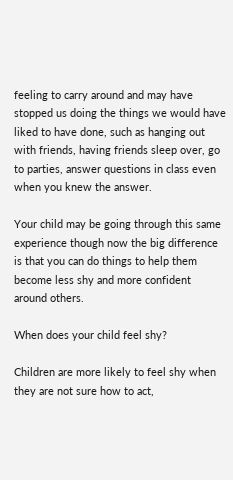feeling to carry around and may have stopped us doing the things we would have liked to have done, such as hanging out with friends, having friends sleep over, go to parties, answer questions in class even when you knew the answer.

Your child may be going through this same experience though now the big difference is that you can do things to help them become less shy and more confident around others.

When does your child feel shy?

Children are more likely to feel shy when they are not sure how to act,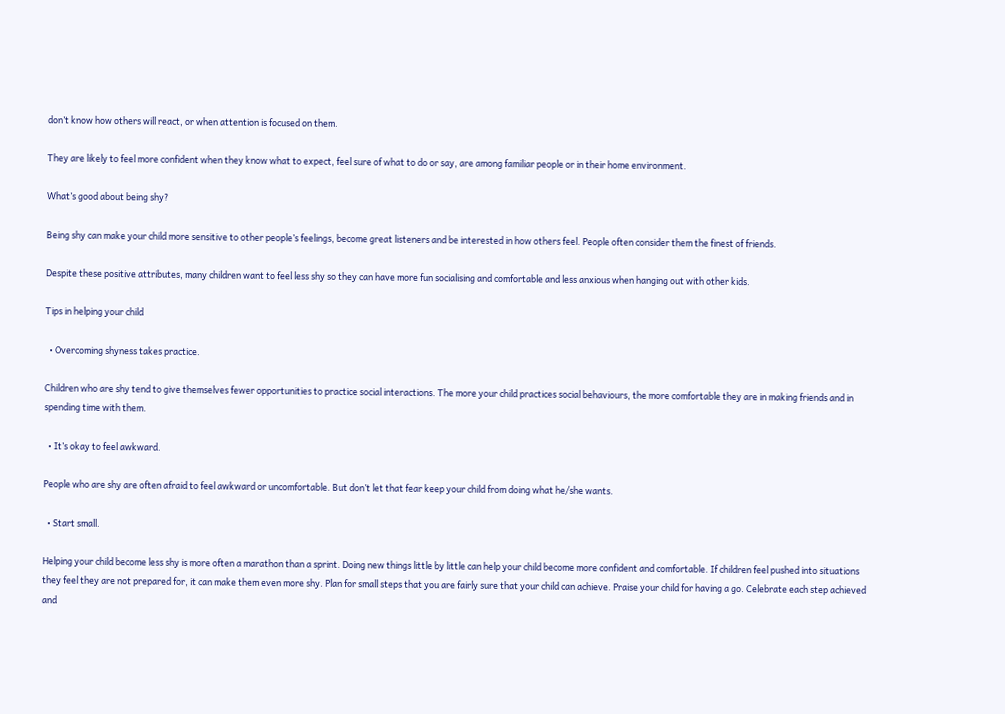don’t know how others will react, or when attention is focused on them.

They are likely to feel more confident when they know what to expect, feel sure of what to do or say, are among familiar people or in their home environment.

What’s good about being shy?

Being shy can make your child more sensitive to other people’s feelings, become great listeners and be interested in how others feel. People often consider them the finest of friends.

Despite these positive attributes, many children want to feel less shy so they can have more fun socialising and comfortable and less anxious when hanging out with other kids.

Tips in helping your child

  • Overcoming shyness takes practice.

Children who are shy tend to give themselves fewer opportunities to practice social interactions. The more your child practices social behaviours, the more comfortable they are in making friends and in spending time with them.

  • It’s okay to feel awkward.

People who are shy are often afraid to feel awkward or uncomfortable. But don’t let that fear keep your child from doing what he/she wants.

  • Start small.

Helping your child become less shy is more often a marathon than a sprint. Doing new things little by little can help your child become more confident and comfortable. If children feel pushed into situations they feel they are not prepared for, it can make them even more shy. Plan for small steps that you are fairly sure that your child can achieve. Praise your child for having a go. Celebrate each step achieved and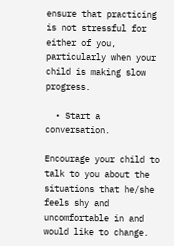ensure that practicing is not stressful for either of you, particularly when your child is making slow progress.

  • Start a conversation.

Encourage your child to talk to you about the situations that he/she feels shy and uncomfortable in and would like to change.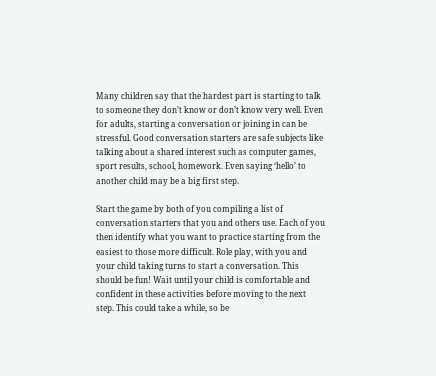Many children say that the hardest part is starting to talk to someone they don’t know or don’t know very well. Even for adults, starting a conversation or joining in can be stressful. Good conversation starters are safe subjects like talking about a shared interest such as computer games, sport results, school, homework. Even saying ‘hello’ to another child may be a big first step.

Start the game by both of you compiling a list of conversation starters that you and others use. Each of you then identify what you want to practice starting from the easiest to those more difficult. Role play, with you and your child taking turns to start a conversation. This should be fun! Wait until your child is comfortable and confident in these activities before moving to the next step. This could take a while, so be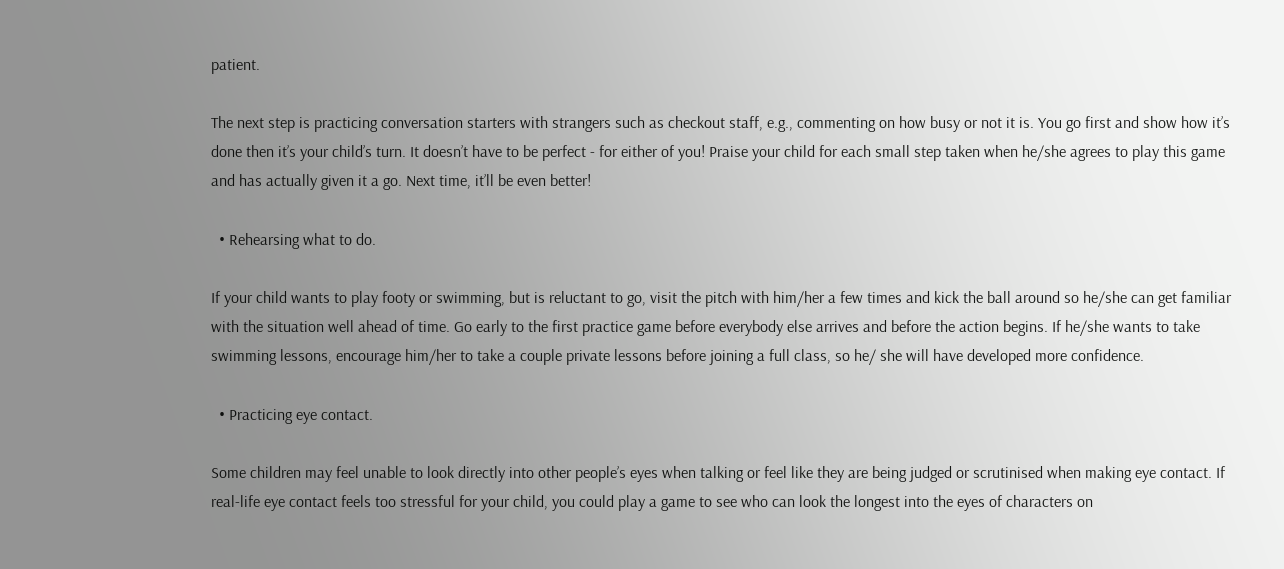patient.

The next step is practicing conversation starters with strangers such as checkout staff, e.g., commenting on how busy or not it is. You go first and show how it’s done then it’s your child’s turn. It doesn’t have to be perfect - for either of you! Praise your child for each small step taken when he/she agrees to play this game and has actually given it a go. Next time, it’ll be even better!

  • Rehearsing what to do.

If your child wants to play footy or swimming, but is reluctant to go, visit the pitch with him/her a few times and kick the ball around so he/she can get familiar with the situation well ahead of time. Go early to the first practice game before everybody else arrives and before the action begins. If he/she wants to take swimming lessons, encourage him/her to take a couple private lessons before joining a full class, so he/ she will have developed more confidence.

  • Practicing eye contact.

Some children may feel unable to look directly into other people’s eyes when talking or feel like they are being judged or scrutinised when making eye contact. If real-life eye contact feels too stressful for your child, you could play a game to see who can look the longest into the eyes of characters on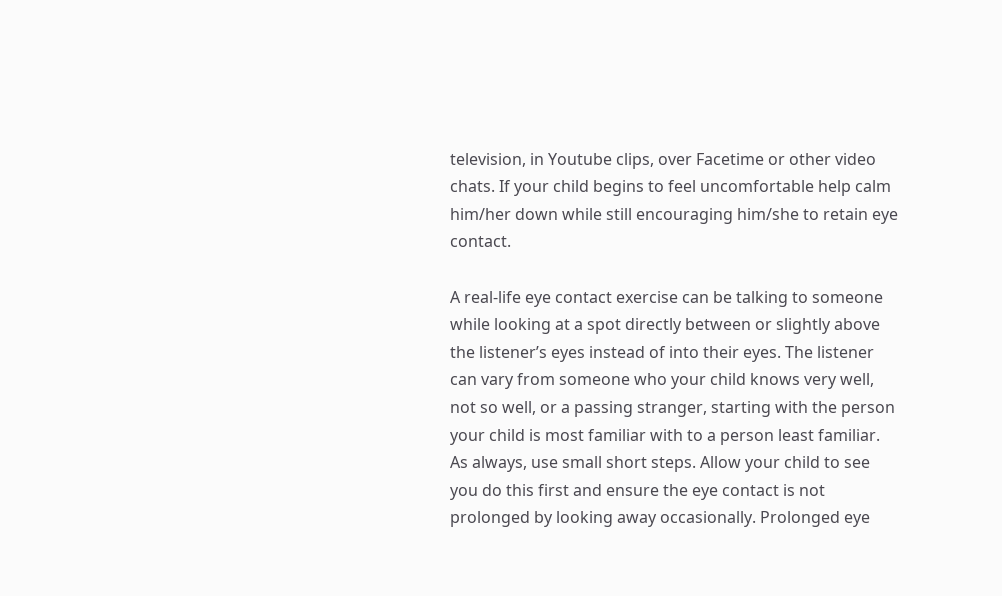television, in Youtube clips, over Facetime or other video chats. If your child begins to feel uncomfortable help calm him/her down while still encouraging him/she to retain eye contact.

A real-life eye contact exercise can be talking to someone while looking at a spot directly between or slightly above the listener’s eyes instead of into their eyes. The listener can vary from someone who your child knows very well, not so well, or a passing stranger, starting with the person your child is most familiar with to a person least familiar. As always, use small short steps. Allow your child to see you do this first and ensure the eye contact is not prolonged by looking away occasionally. Prolonged eye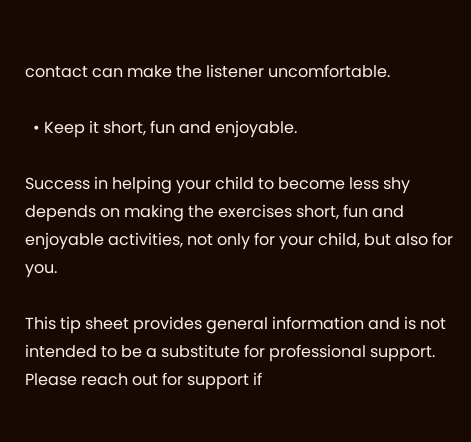contact can make the listener uncomfortable.

  • Keep it short, fun and enjoyable.

Success in helping your child to become less shy depends on making the exercises short, fun and enjoyable activities, not only for your child, but also for you.

This tip sheet provides general information and is not intended to be a substitute for professional support. Please reach out for support if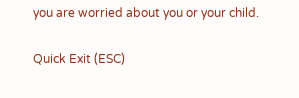you are worried about you or your child.

Quick Exit (ESC)